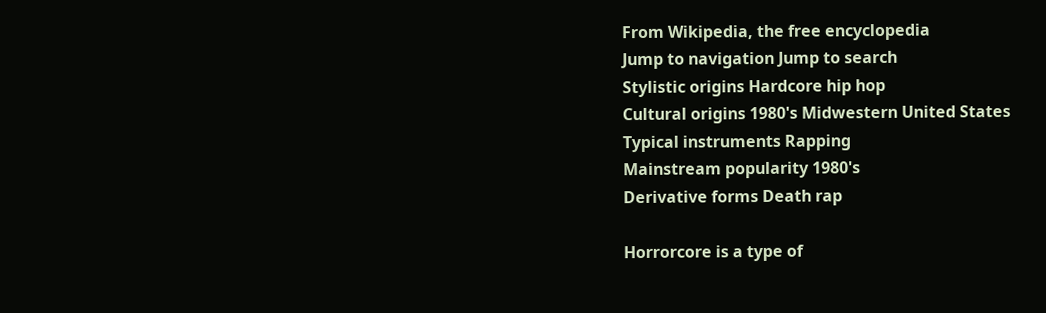From Wikipedia, the free encyclopedia
Jump to navigation Jump to search
Stylistic origins Hardcore hip hop
Cultural origins 1980's Midwestern United States
Typical instruments Rapping
Mainstream popularity 1980's
Derivative forms Death rap

Horrorcore is a type of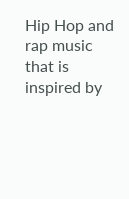Hip Hop and rap music that is inspired by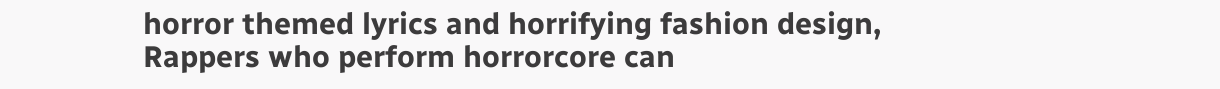horror themed lyrics and horrifying fashion design, Rappers who perform horrorcore can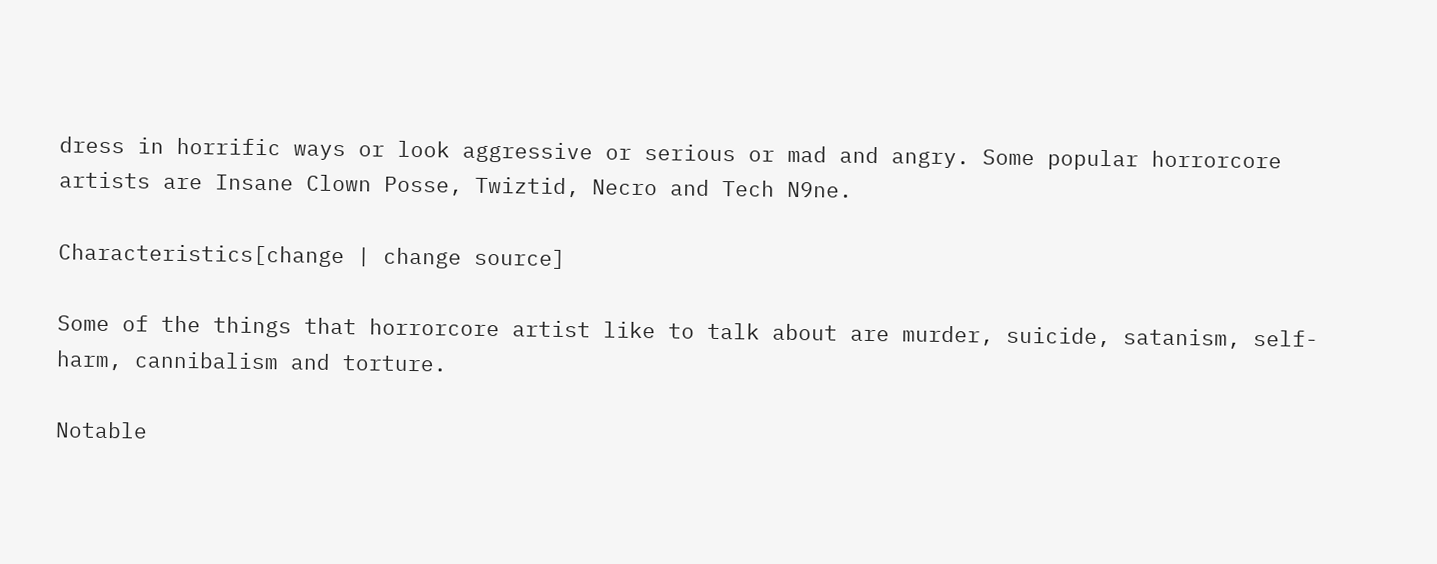dress in horrific ways or look aggressive or serious or mad and angry. Some popular horrorcore artists are Insane Clown Posse, Twiztid, Necro and Tech N9ne.

Characteristics[change | change source]

Some of the things that horrorcore artist like to talk about are murder, suicide, satanism, self-harm, cannibalism and torture.

Notable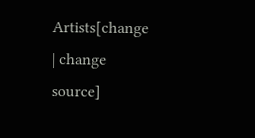Artists[change | change source]